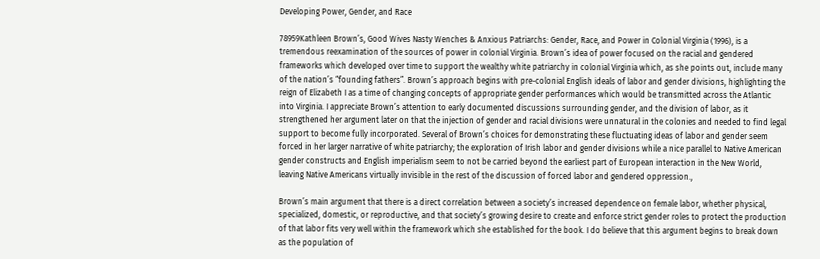Developing Power, Gender, and Race

78959Kathleen Brown’s, Good Wives Nasty Wenches & Anxious Patriarchs: Gender, Race, and Power in Colonial Virginia (1996), is a tremendous reexamination of the sources of power in colonial Virginia. Brown’s idea of power focused on the racial and gendered frameworks which developed over time to support the wealthy white patriarchy in colonial Virginia which, as she points out, include many of the nation’s “founding fathers”. Brown’s approach begins with pre-colonial English ideals of labor and gender divisions, highlighting the reign of Elizabeth I as a time of changing concepts of appropriate gender performances which would be transmitted across the Atlantic into Virginia. I appreciate Brown’s attention to early documented discussions surrounding gender, and the division of labor, as it strengthened her argument later on that the injection of gender and racial divisions were unnatural in the colonies and needed to find legal support to become fully incorporated. Several of Brown’s choices for demonstrating these fluctuating ideas of labor and gender seem forced in her larger narrative of white patriarchy; the exploration of Irish labor and gender divisions while a nice parallel to Native American gender constructs and English imperialism seem to not be carried beyond the earliest part of European interaction in the New World, leaving Native Americans virtually invisible in the rest of the discussion of forced labor and gendered oppression.,

Brown’s main argument that there is a direct correlation between a society’s increased dependence on female labor, whether physical, specialized, domestic, or reproductive, and that society’s growing desire to create and enforce strict gender roles to protect the production of that labor fits very well within the framework which she established for the book. I do believe that this argument begins to break down as the population of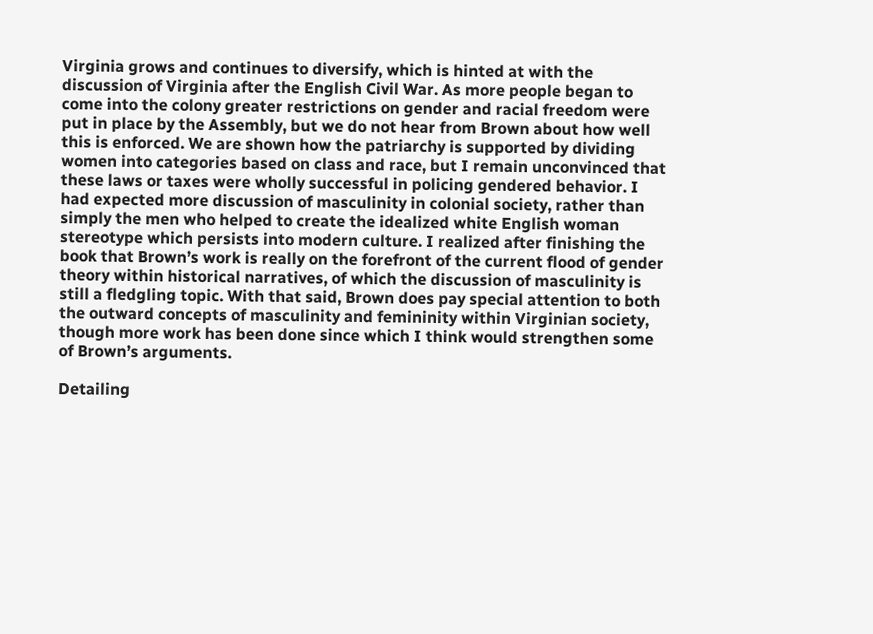Virginia grows and continues to diversify, which is hinted at with the discussion of Virginia after the English Civil War. As more people began to come into the colony greater restrictions on gender and racial freedom were put in place by the Assembly, but we do not hear from Brown about how well this is enforced. We are shown how the patriarchy is supported by dividing women into categories based on class and race, but I remain unconvinced that these laws or taxes were wholly successful in policing gendered behavior. I had expected more discussion of masculinity in colonial society, rather than simply the men who helped to create the idealized white English woman stereotype which persists into modern culture. I realized after finishing the book that Brown’s work is really on the forefront of the current flood of gender theory within historical narratives, of which the discussion of masculinity is still a fledgling topic. With that said, Brown does pay special attention to both the outward concepts of masculinity and femininity within Virginian society, though more work has been done since which I think would strengthen some of Brown’s arguments.

Detailing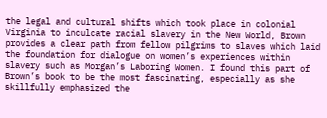the legal and cultural shifts which took place in colonial Virginia to inculcate racial slavery in the New World, Brown provides a clear path from fellow pilgrims to slaves which laid the foundation for dialogue on women’s experiences within slavery such as Morgan’s Laboring Women. I found this part of Brown’s book to be the most fascinating, especially as she skillfully emphasized the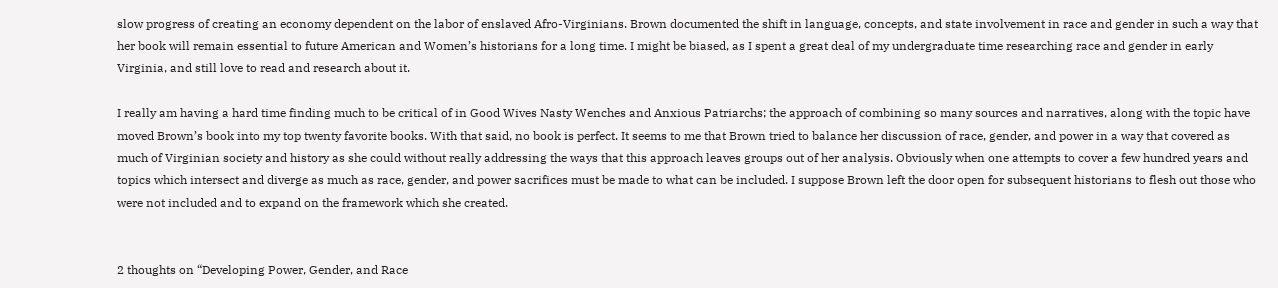slow progress of creating an economy dependent on the labor of enslaved Afro-Virginians. Brown documented the shift in language, concepts, and state involvement in race and gender in such a way that her book will remain essential to future American and Women’s historians for a long time. I might be biased, as I spent a great deal of my undergraduate time researching race and gender in early Virginia, and still love to read and research about it.

I really am having a hard time finding much to be critical of in Good Wives Nasty Wenches and Anxious Patriarchs; the approach of combining so many sources and narratives, along with the topic have moved Brown’s book into my top twenty favorite books. With that said, no book is perfect. It seems to me that Brown tried to balance her discussion of race, gender, and power in a way that covered as much of Virginian society and history as she could without really addressing the ways that this approach leaves groups out of her analysis. Obviously when one attempts to cover a few hundred years and topics which intersect and diverge as much as race, gender, and power sacrifices must be made to what can be included. I suppose Brown left the door open for subsequent historians to flesh out those who were not included and to expand on the framework which she created.


2 thoughts on “Developing Power, Gender, and Race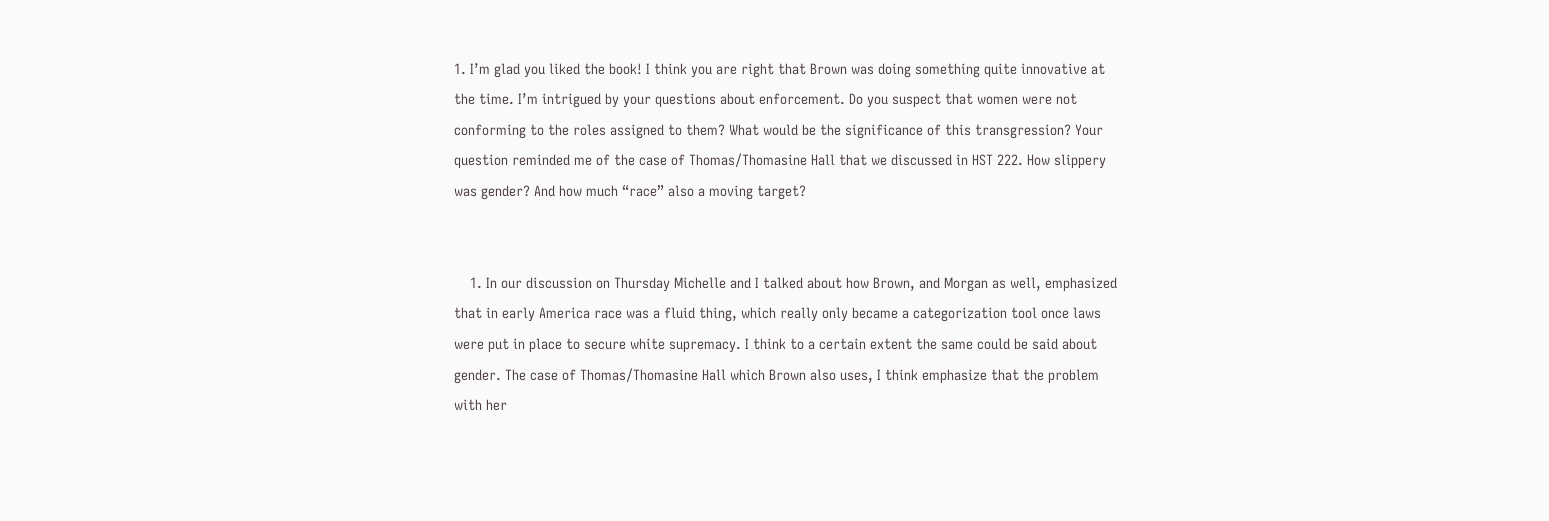1. I’m glad you liked the book! I think you are right that Brown was doing something quite innovative at the time. I’m intrigued by your questions about enforcement. Do you suspect that women were not conforming to the roles assigned to them? What would be the significance of this transgression? Your question reminded me of the case of Thomas/Thomasine Hall that we discussed in HST 222. How slippery was gender? And how much “race” also a moving target?


    1. In our discussion on Thursday Michelle and I talked about how Brown, and Morgan as well, emphasized that in early America race was a fluid thing, which really only became a categorization tool once laws were put in place to secure white supremacy. I think to a certain extent the same could be said about gender. The case of Thomas/Thomasine Hall which Brown also uses, I think emphasize that the problem with her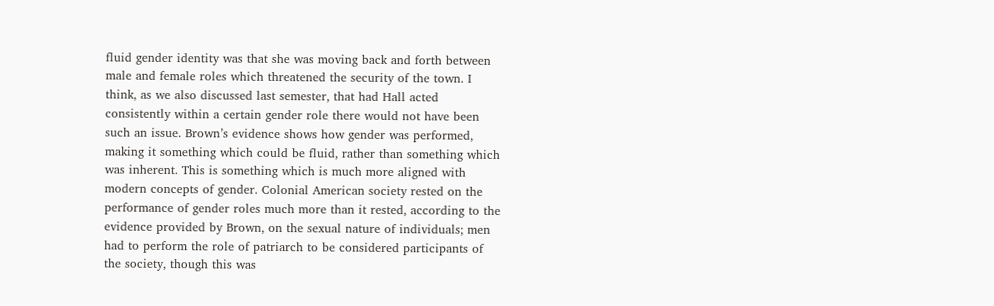fluid gender identity was that she was moving back and forth between male and female roles which threatened the security of the town. I think, as we also discussed last semester, that had Hall acted consistently within a certain gender role there would not have been such an issue. Brown’s evidence shows how gender was performed, making it something which could be fluid, rather than something which was inherent. This is something which is much more aligned with modern concepts of gender. Colonial American society rested on the performance of gender roles much more than it rested, according to the evidence provided by Brown, on the sexual nature of individuals; men had to perform the role of patriarch to be considered participants of the society, though this was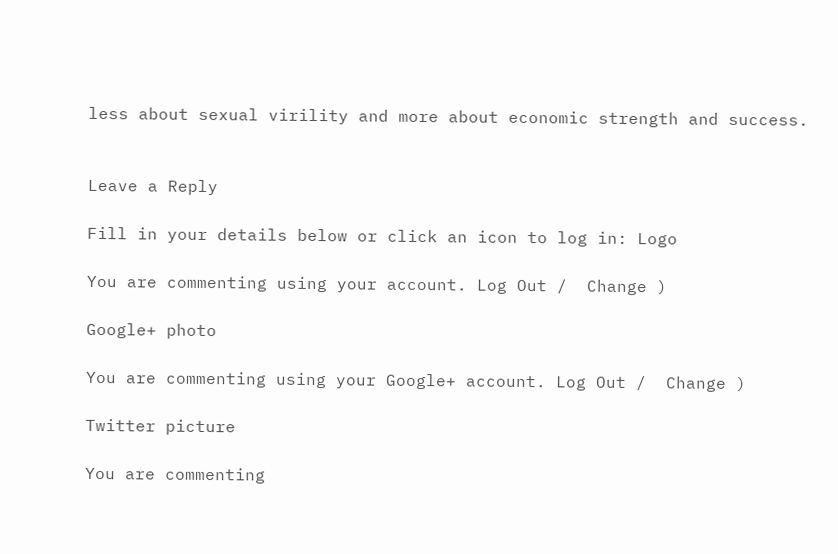less about sexual virility and more about economic strength and success.


Leave a Reply

Fill in your details below or click an icon to log in: Logo

You are commenting using your account. Log Out /  Change )

Google+ photo

You are commenting using your Google+ account. Log Out /  Change )

Twitter picture

You are commenting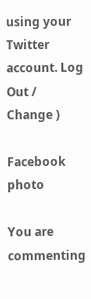using your Twitter account. Log Out /  Change )

Facebook photo

You are commenting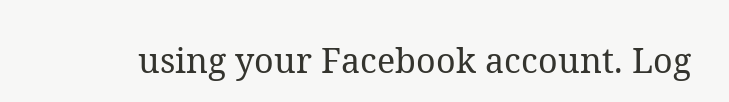using your Facebook account. Log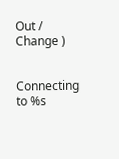Out /  Change )


Connecting to %s